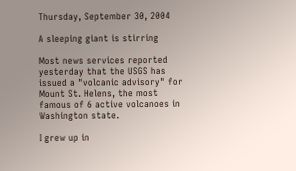Thursday, September 30, 2004

A sleeping giant is stirring

Most news services reported yesterday that the USGS has issued a "volcanic advisory" for Mount St. Helens, the most famous of 6 active volcanoes in Washington state.

I grew up in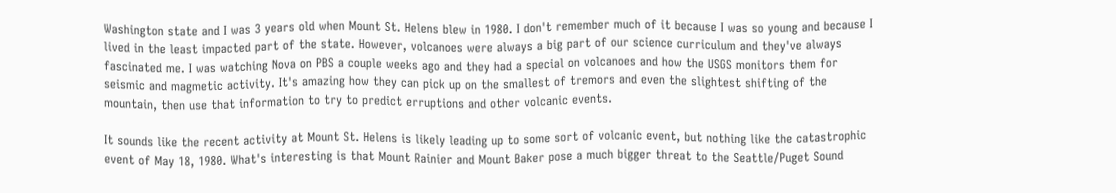Washington state and I was 3 years old when Mount St. Helens blew in 1980. I don't remember much of it because I was so young and because I lived in the least impacted part of the state. However, volcanoes were always a big part of our science curriculum and they've always fascinated me. I was watching Nova on PBS a couple weeks ago and they had a special on volcanoes and how the USGS monitors them for seismic and magmetic activity. It's amazing how they can pick up on the smallest of tremors and even the slightest shifting of the mountain, then use that information to try to predict erruptions and other volcanic events.

It sounds like the recent activity at Mount St. Helens is likely leading up to some sort of volcanic event, but nothing like the catastrophic event of May 18, 1980. What's interesting is that Mount Rainier and Mount Baker pose a much bigger threat to the Seattle/Puget Sound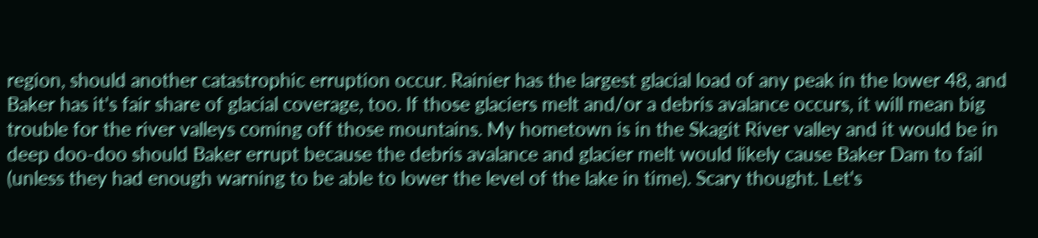region, should another catastrophic erruption occur. Rainier has the largest glacial load of any peak in the lower 48, and Baker has it's fair share of glacial coverage, too. If those glaciers melt and/or a debris avalance occurs, it will mean big trouble for the river valleys coming off those mountains. My hometown is in the Skagit River valley and it would be in deep doo-doo should Baker errupt because the debris avalance and glacier melt would likely cause Baker Dam to fail (unless they had enough warning to be able to lower the level of the lake in time). Scary thought. Let's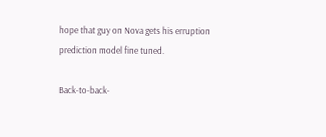hope that guy on Nova gets his erruption prediction model fine tuned.

Back-to-back-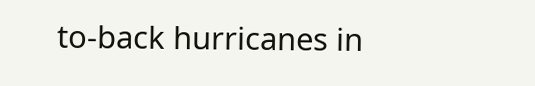to-back hurricanes in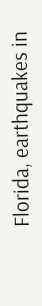Florida, earthquakes in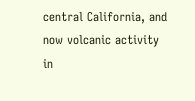central California, and now volcanic activity in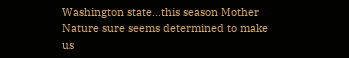Washington state...this season Mother Nature sure seems determined to make us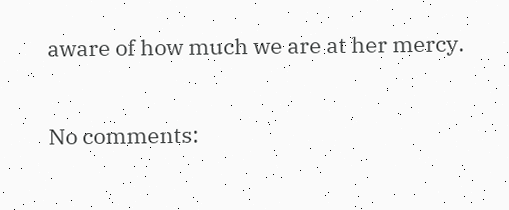aware of how much we are at her mercy.

No comments: